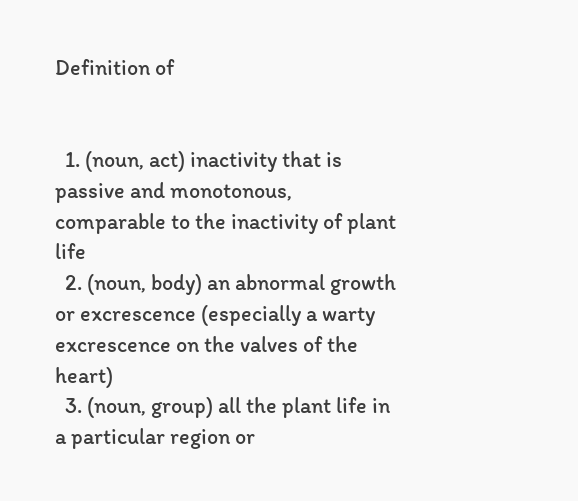Definition of


  1. (noun, act) inactivity that is passive and monotonous, comparable to the inactivity of plant life
  2. (noun, body) an abnormal growth or excrescence (especially a warty excrescence on the valves of the heart)
  3. (noun, group) all the plant life in a particular region or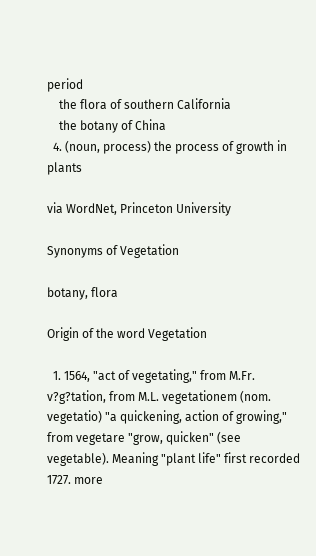period
    the flora of southern California
    the botany of China
  4. (noun, process) the process of growth in plants

via WordNet, Princeton University

Synonyms of Vegetation

botany, flora

Origin of the word Vegetation

  1. 1564, "act of vegetating," from M.Fr. v?g?tation, from M.L. vegetationem (nom. vegetatio) "a quickening, action of growing," from vegetare "grow, quicken" (see vegetable). Meaning "plant life" first recorded 1727. more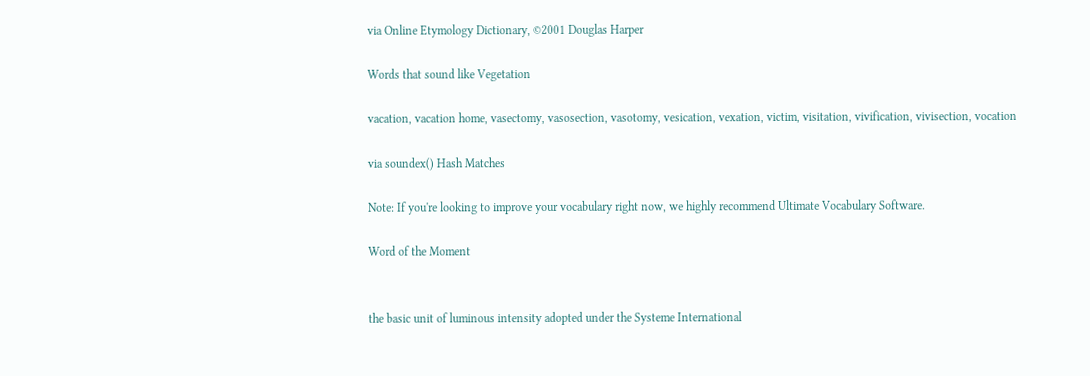via Online Etymology Dictionary, ©2001 Douglas Harper

Words that sound like Vegetation

vacation, vacation home, vasectomy, vasosection, vasotomy, vesication, vexation, victim, visitation, vivification, vivisection, vocation

via soundex() Hash Matches

Note: If you're looking to improve your vocabulary right now, we highly recommend Ultimate Vocabulary Software.

Word of the Moment


the basic unit of luminous intensity adopted under the Systeme International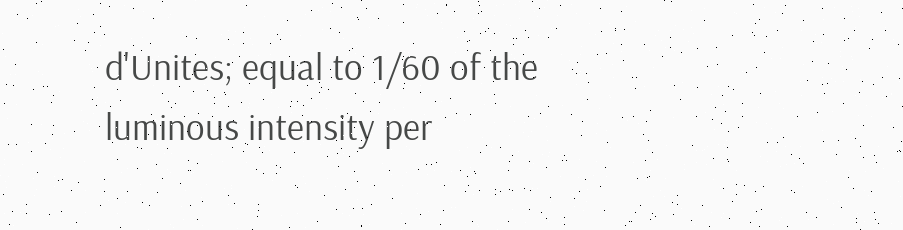d'Unites; equal to 1/60 of the luminous intensity per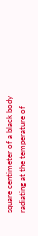square centimeter of a black body radiating at the temperature of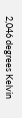2,046 degrees Kelvin